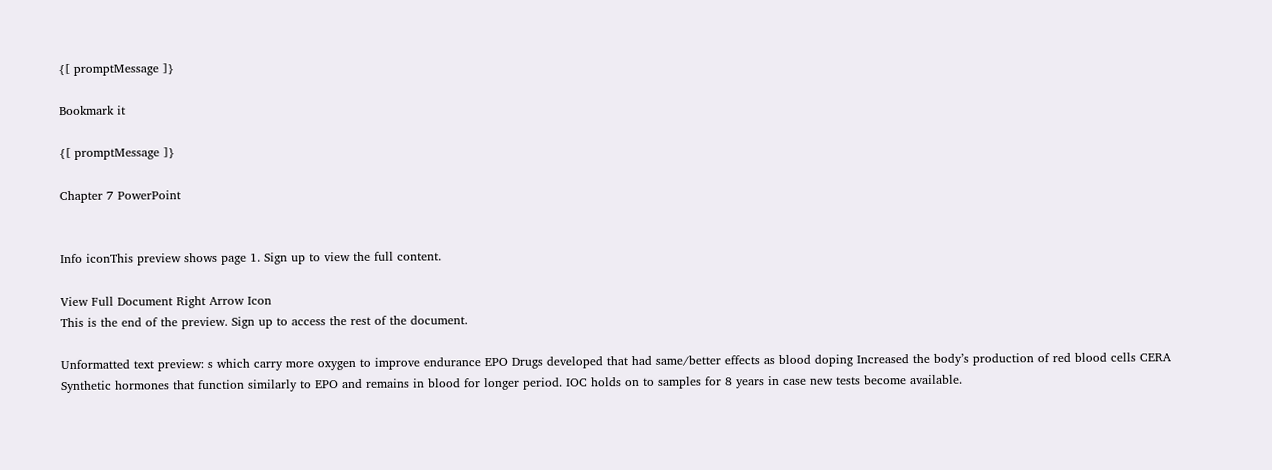{[ promptMessage ]}

Bookmark it

{[ promptMessage ]}

Chapter 7 PowerPoint


Info iconThis preview shows page 1. Sign up to view the full content.

View Full Document Right Arrow Icon
This is the end of the preview. Sign up to access the rest of the document.

Unformatted text preview: s which carry more oxygen to improve endurance EPO Drugs developed that had same/better effects as blood doping Increased the body’s production of red blood cells CERA Synthetic hormones that function similarly to EPO and remains in blood for longer period. IOC holds on to samples for 8 years in case new tests become available.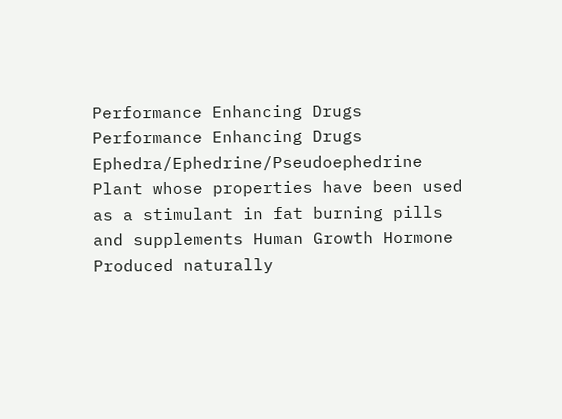Performance Enhancing Drugs Performance Enhancing Drugs Ephedra/Ephedrine/Pseudoephedrine Plant whose properties have been used as a stimulant in fat burning pills and supplements Human Growth Hormone Produced naturally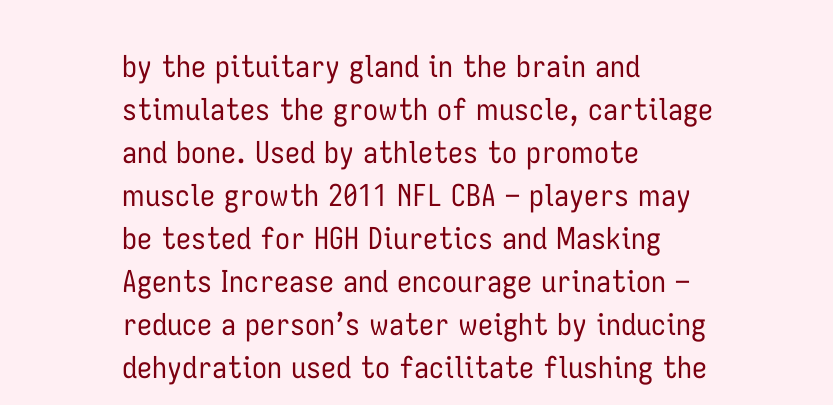by the pituitary gland in the brain and stimulates the growth of muscle, cartilage and bone. Used by athletes to promote muscle growth 2011 NFL CBA – players may be tested for HGH Diuretics and Masking Agents Increase and encourage urination – reduce a person’s water weight by inducing dehydration used to facilitate flushing the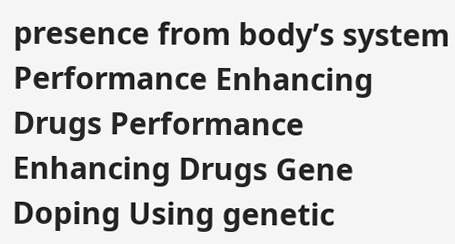presence from body’s system Performance Enhancing Drugs Performance Enhancing Drugs Gene Doping Using genetic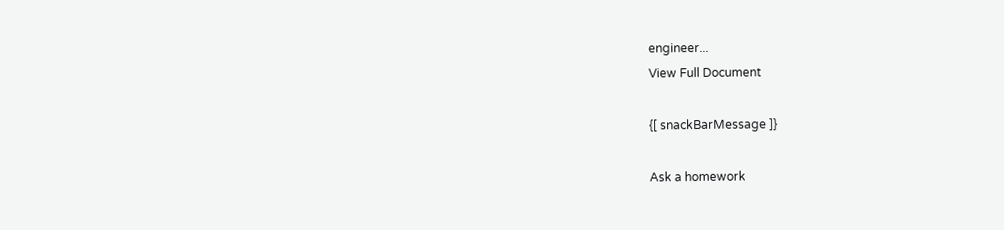engineer...
View Full Document

{[ snackBarMessage ]}

Ask a homework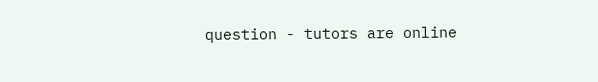question - tutors are online